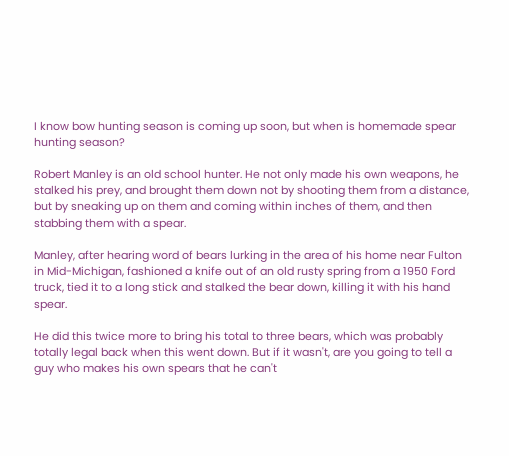I know bow hunting season is coming up soon, but when is homemade spear hunting season?

Robert Manley is an old school hunter. He not only made his own weapons, he stalked his prey, and brought them down not by shooting them from a distance, but by sneaking up on them and coming within inches of them, and then stabbing them with a spear.

Manley, after hearing word of bears lurking in the area of his home near Fulton in Mid-Michigan, fashioned a knife out of an old rusty spring from a 1950 Ford truck, tied it to a long stick and stalked the bear down, killing it with his hand spear.

He did this twice more to bring his total to three bears, which was probably totally legal back when this went down. But if it wasn't, are you going to tell a guy who makes his own spears that he can't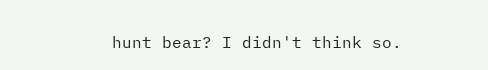hunt bear? I didn't think so.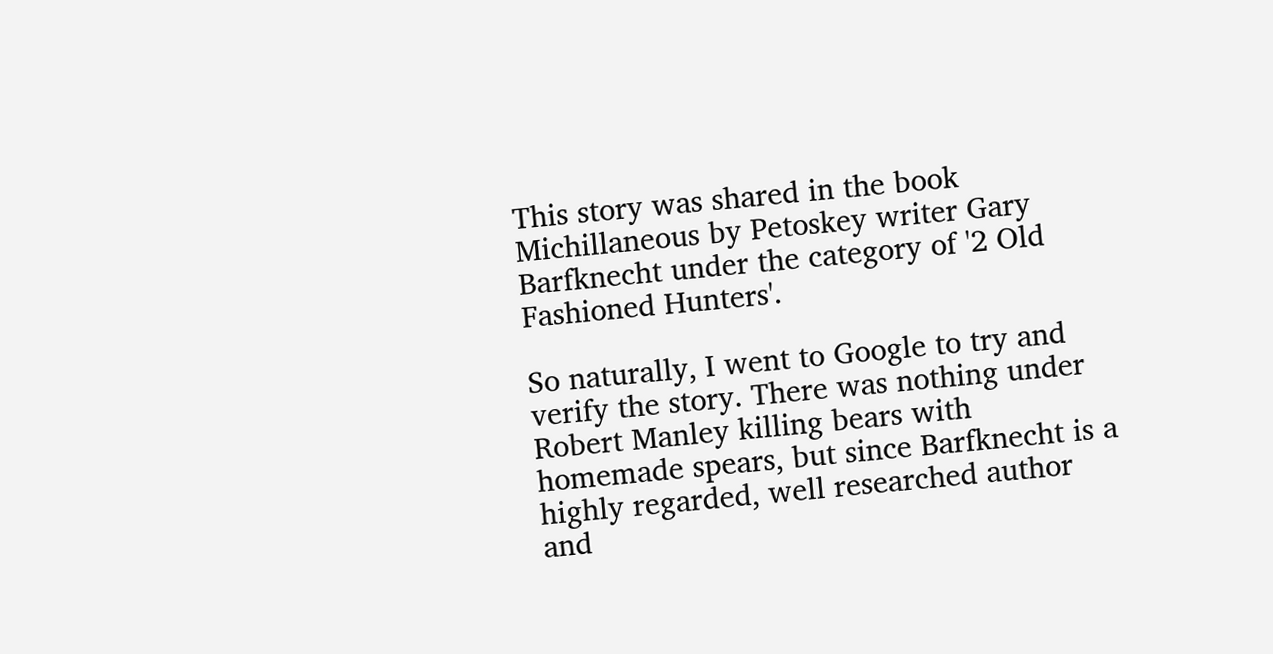This story was shared in the book Michillaneous by Petoskey writer Gary Barfknecht under the category of '2 Old Fashioned Hunters'.

So naturally, I went to Google to try and verify the story. There was nothing under Robert Manley killing bears with homemade spears, but since Barfknecht is a highly regarded, well researched author and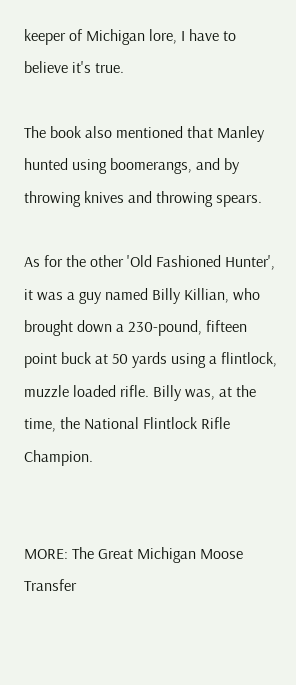keeper of Michigan lore, I have to believe it's true.

The book also mentioned that Manley hunted using boomerangs, and by throwing knives and throwing spears.

As for the other 'Old Fashioned Hunter', it was a guy named Billy Killian, who brought down a 230-pound, fifteen point buck at 50 yards using a flintlock, muzzle loaded rifle. Billy was, at the time, the National Flintlock Rifle Champion.


MORE: The Great Michigan Moose Transfer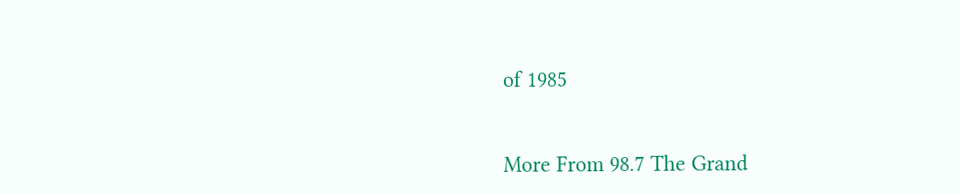of 1985


More From 98.7 The Grand